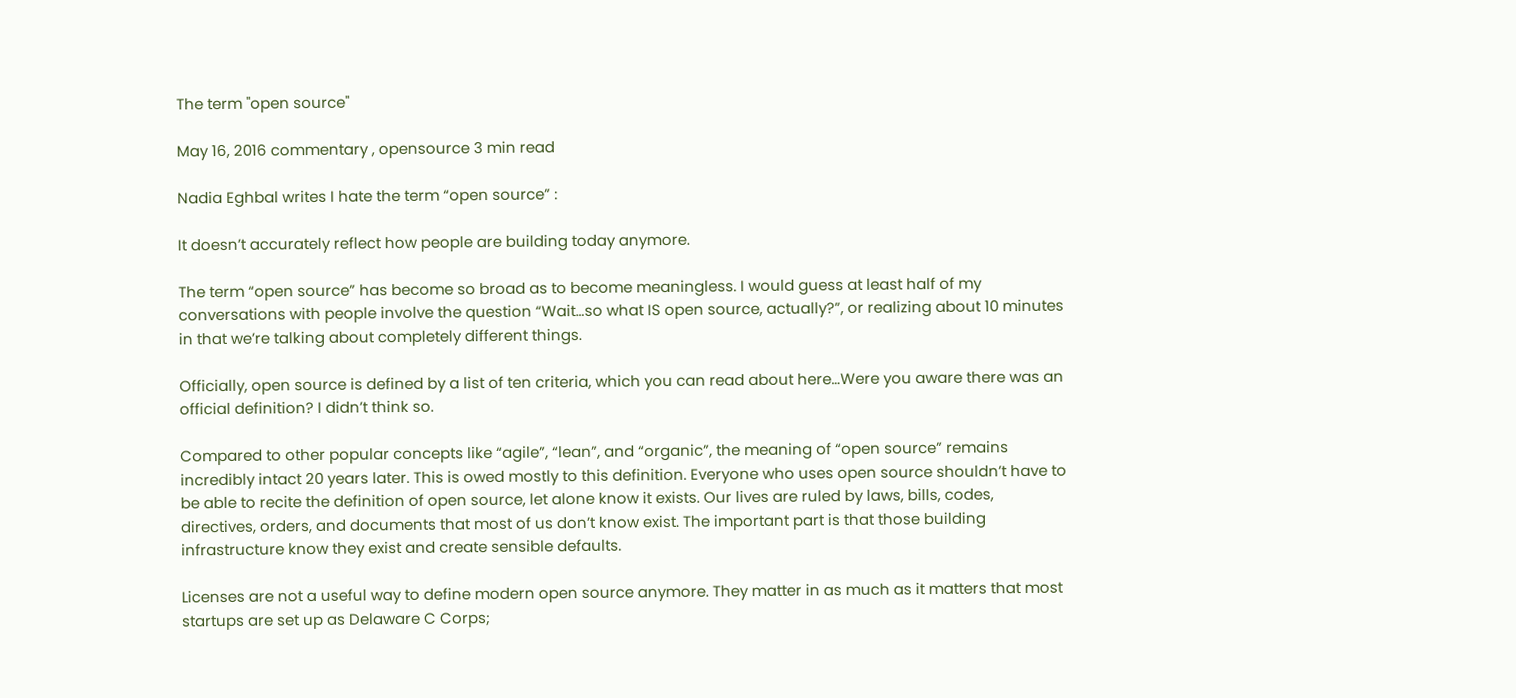The term "open source"

May 16, 2016 commentary , opensource 3 min read

Nadia Eghbal writes I hate the term “open source” :

It doesn’t accurately reflect how people are building today anymore.

The term “open source” has become so broad as to become meaningless. I would guess at least half of my conversations with people involve the question “Wait…so what IS open source, actually?”, or realizing about 10 minutes in that we’re talking about completely different things.

Officially, open source is defined by a list of ten criteria, which you can read about here…Were you aware there was an official definition? I didn’t think so.

Compared to other popular concepts like “agile”, “lean”, and “organic”, the meaning of “open source” remains incredibly intact 20 years later. This is owed mostly to this definition. Everyone who uses open source shouldn’t have to be able to recite the definition of open source, let alone know it exists. Our lives are ruled by laws, bills, codes, directives, orders, and documents that most of us don’t know exist. The important part is that those building infrastructure know they exist and create sensible defaults.

Licenses are not a useful way to define modern open source anymore. They matter in as much as it matters that most startups are set up as Delaware C Corps;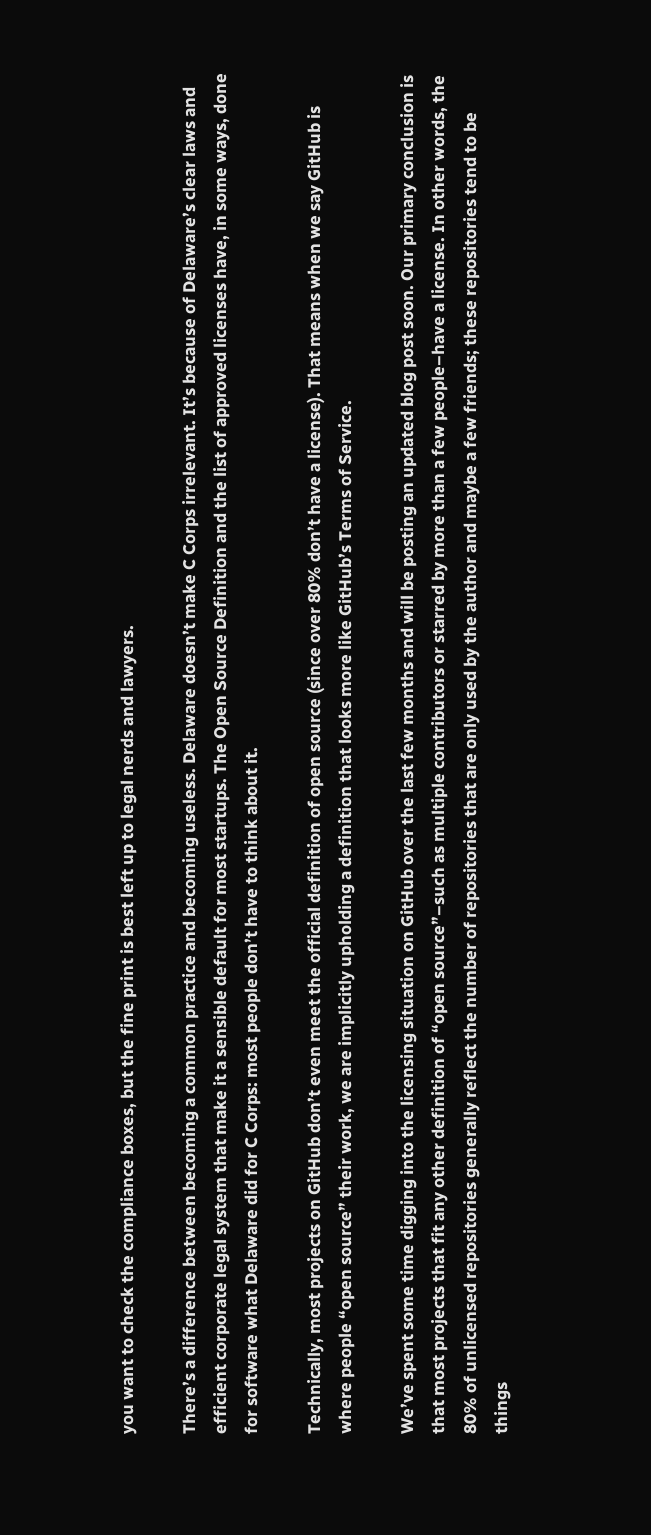you want to check the compliance boxes, but the fine print is best left up to legal nerds and lawyers.

There’s a difference between becoming a common practice and becoming useless. Delaware doesn’t make C Corps irrelevant. It’s because of Delaware’s clear laws and efficient corporate legal system that make it a sensible default for most startups. The Open Source Definition and the list of approved licenses have, in some ways, done for software what Delaware did for C Corps: most people don’t have to think about it.

Technically, most projects on GitHub don’t even meet the official definition of open source (since over 80% don’t have a license). That means when we say GitHub is where people “open source” their work, we are implicitly upholding a definition that looks more like GitHub’s Terms of Service.

We’ve spent some time digging into the licensing situation on GitHub over the last few months and will be posting an updated blog post soon. Our primary conclusion is that most projects that fit any other definition of “open source”–such as multiple contributors or starred by more than a few people–have a license. In other words, the 80% of unlicensed repositories generally reflect the number of repositories that are only used by the author and maybe a few friends; these repositories tend to be things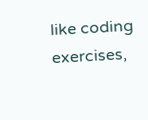like coding exercises,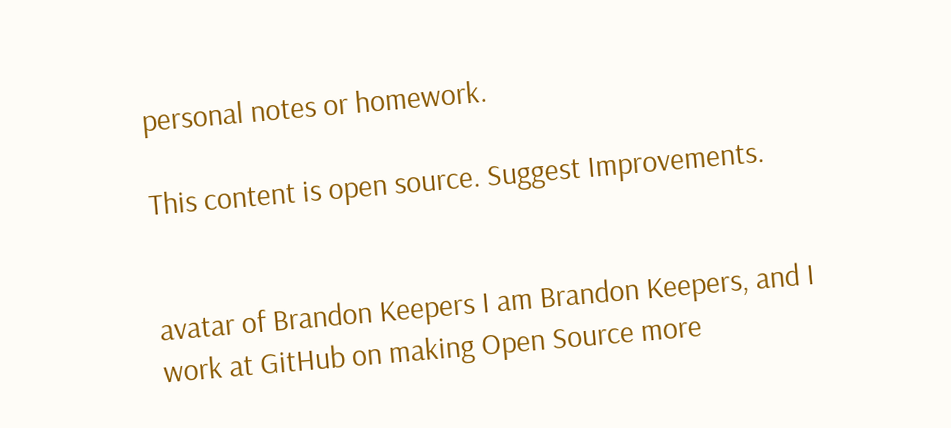personal notes or homework.

This content is open source. Suggest Improvements.


avatar of Brandon Keepers I am Brandon Keepers, and I work at GitHub on making Open Source more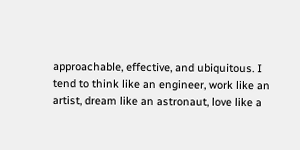approachable, effective, and ubiquitous. I tend to think like an engineer, work like an artist, dream like an astronaut, love like a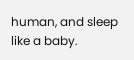human, and sleep like a baby.